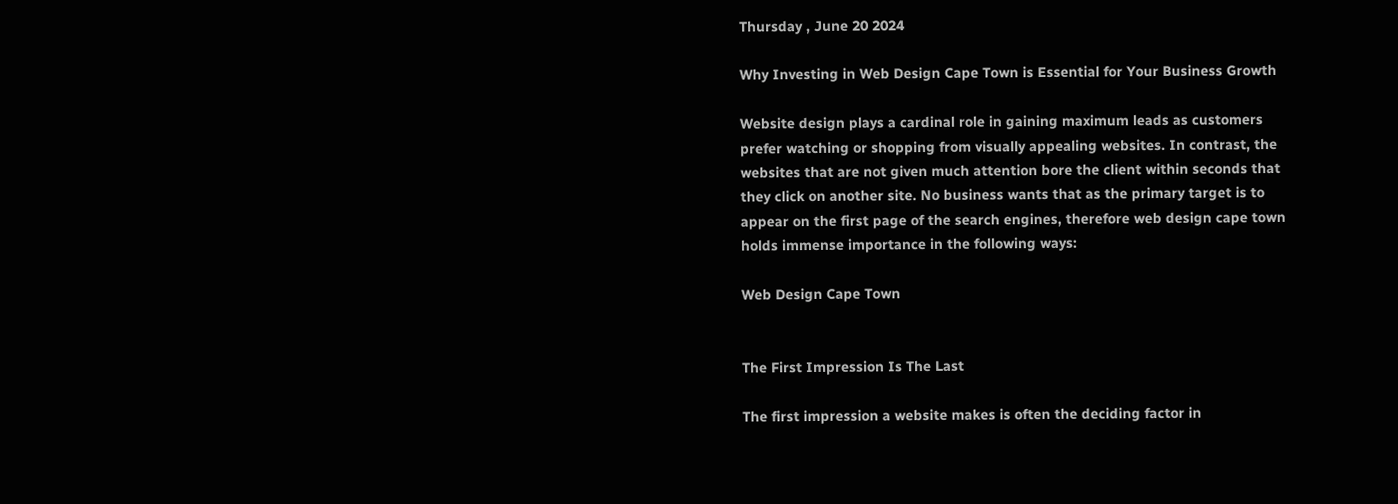Thursday , June 20 2024

Why Investing in Web Design Cape Town is Essential for Your Business Growth

Website design plays a cardinal role in gaining maximum leads as customers prefer watching or shopping from visually appealing websites. In contrast, the websites that are not given much attention bore the client within seconds that they click on another site. No business wants that as the primary target is to appear on the first page of the search engines, therefore web design cape town holds immense importance in the following ways:

Web Design Cape Town


The First Impression Is The Last

The first impression a website makes is often the deciding factor in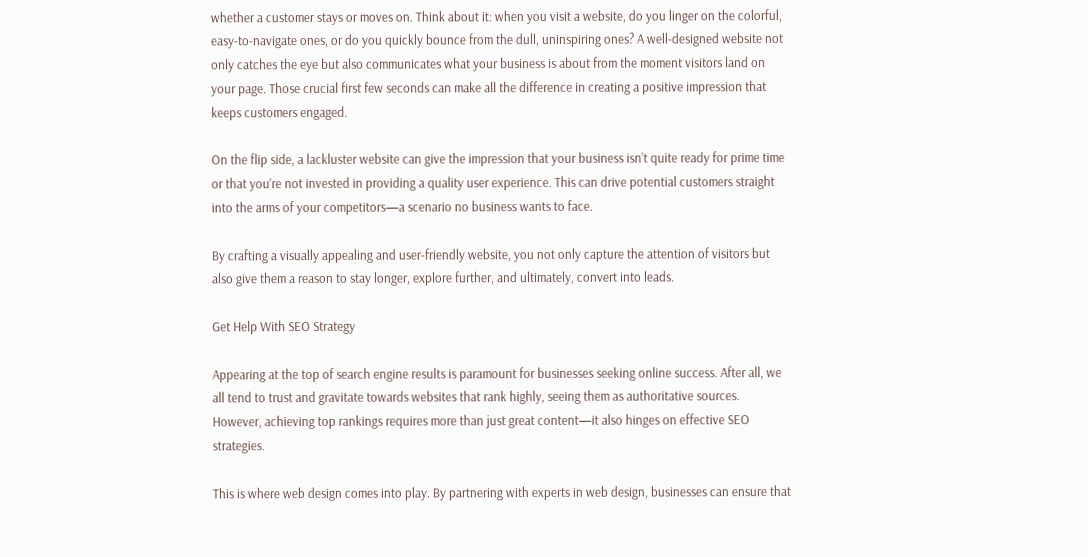whether a customer stays or moves on. Think about it: when you visit a website, do you linger on the colorful, easy-to-navigate ones, or do you quickly bounce from the dull, uninspiring ones? A well-designed website not only catches the eye but also communicates what your business is about from the moment visitors land on your page. Those crucial first few seconds can make all the difference in creating a positive impression that keeps customers engaged.

On the flip side, a lackluster website can give the impression that your business isn’t quite ready for prime time or that you’re not invested in providing a quality user experience. This can drive potential customers straight into the arms of your competitors—a scenario no business wants to face.

By crafting a visually appealing and user-friendly website, you not only capture the attention of visitors but also give them a reason to stay longer, explore further, and ultimately, convert into leads.

Get Help With SEO Strategy

Appearing at the top of search engine results is paramount for businesses seeking online success. After all, we all tend to trust and gravitate towards websites that rank highly, seeing them as authoritative sources. However, achieving top rankings requires more than just great content—it also hinges on effective SEO strategies.

This is where web design comes into play. By partnering with experts in web design, businesses can ensure that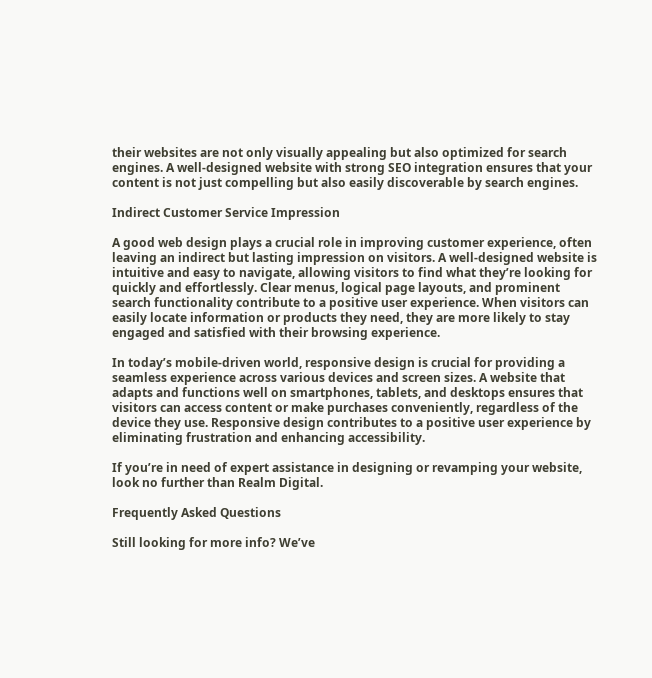their websites are not only visually appealing but also optimized for search engines. A well-designed website with strong SEO integration ensures that your content is not just compelling but also easily discoverable by search engines.

Indirect Customer Service Impression

A good web design plays a crucial role in improving customer experience, often leaving an indirect but lasting impression on visitors. A well-designed website is intuitive and easy to navigate, allowing visitors to find what they’re looking for quickly and effortlessly. Clear menus, logical page layouts, and prominent search functionality contribute to a positive user experience. When visitors can easily locate information or products they need, they are more likely to stay engaged and satisfied with their browsing experience.

In today’s mobile-driven world, responsive design is crucial for providing a seamless experience across various devices and screen sizes. A website that adapts and functions well on smartphones, tablets, and desktops ensures that visitors can access content or make purchases conveniently, regardless of the device they use. Responsive design contributes to a positive user experience by eliminating frustration and enhancing accessibility.

If you’re in need of expert assistance in designing or revamping your website, look no further than Realm Digital.

Frequently Asked Questions

Still looking for more info? We’ve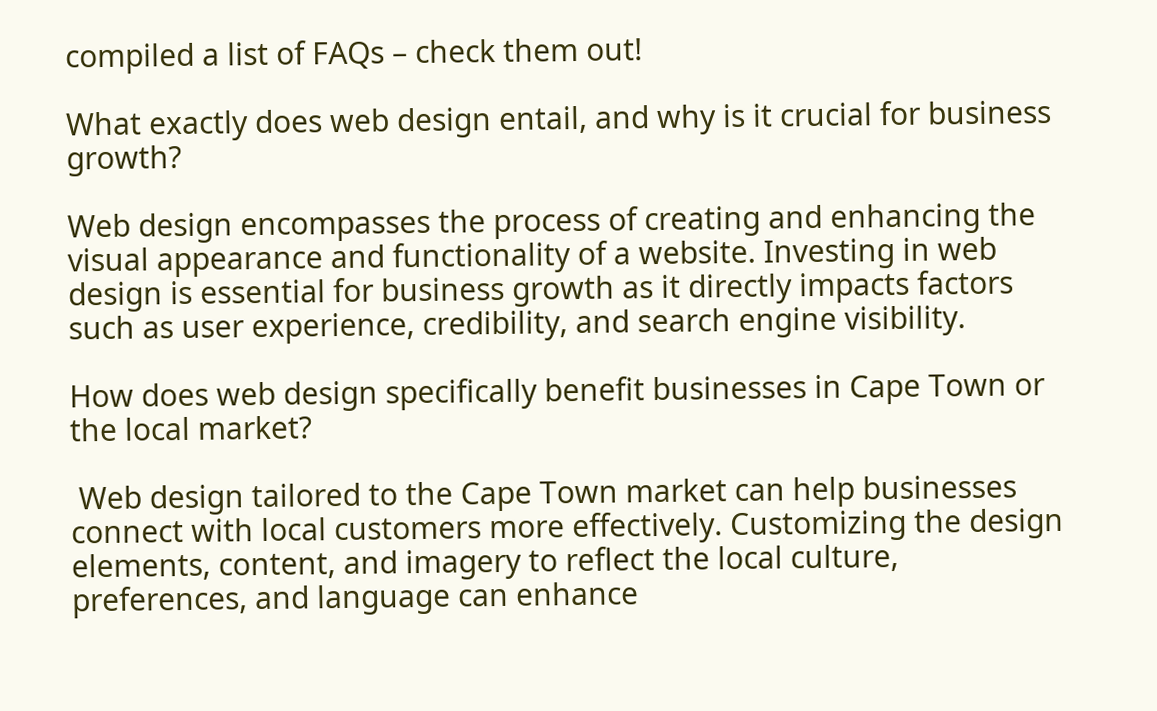compiled a list of FAQs – check them out!

What exactly does web design entail, and why is it crucial for business growth?

Web design encompasses the process of creating and enhancing the visual appearance and functionality of a website. Investing in web design is essential for business growth as it directly impacts factors such as user experience, credibility, and search engine visibility.

How does web design specifically benefit businesses in Cape Town or the local market?

 Web design tailored to the Cape Town market can help businesses connect with local customers more effectively. Customizing the design elements, content, and imagery to reflect the local culture, preferences, and language can enhance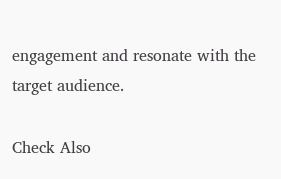engagement and resonate with the target audience.

Check Also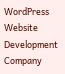WordPress Website Development Company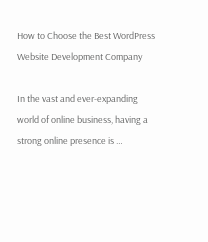How to Choose the Best WordPress Website Development Company

In the vast and ever-expanding world of online business, having a strong online presence is …